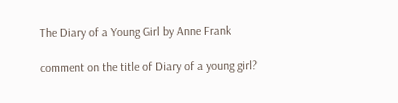The Diary of a Young Girl by Anne Frank

comment on the title of Diary of a young girl?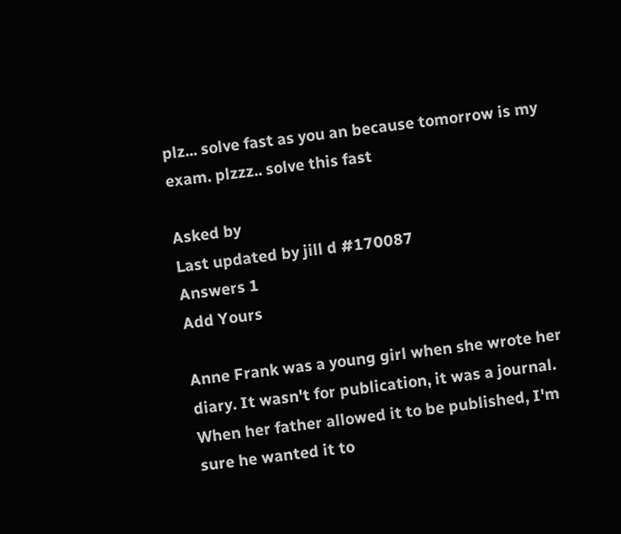plz... solve fast as you an because tomorrow is my exam. plzzz.. solve this fast

Asked by
Last updated by jill d #170087
Answers 1
Add Yours

Anne Frank was a young girl when she wrote her diary. It wasn't for publication, it was a journal. When her father allowed it to be published, I'm sure he wanted it to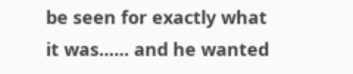be seen for exactly what it was...... and he wanted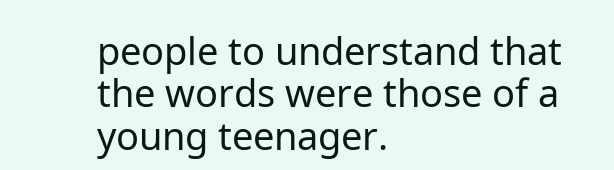people to understand that the words were those of a young teenager.